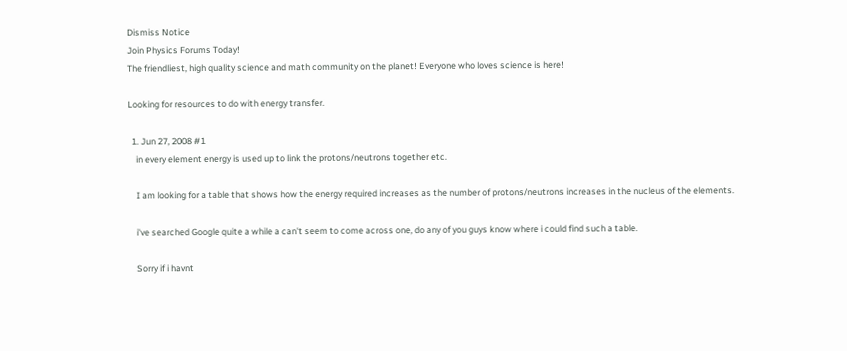Dismiss Notice
Join Physics Forums Today!
The friendliest, high quality science and math community on the planet! Everyone who loves science is here!

Looking for resources to do with energy transfer.

  1. Jun 27, 2008 #1
    in every element energy is used up to link the protons/neutrons together etc.

    I am looking for a table that shows how the energy required increases as the number of protons/neutrons increases in the nucleus of the elements.

    i've searched Google quite a while a can't seem to come across one, do any of you guys know where i could find such a table.

    Sorry if i havnt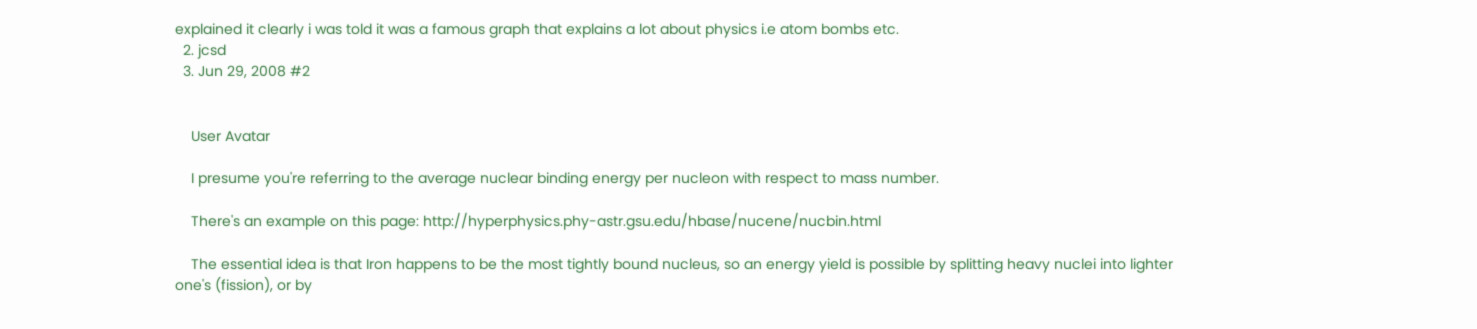explained it clearly i was told it was a famous graph that explains a lot about physics i.e atom bombs etc.
  2. jcsd
  3. Jun 29, 2008 #2


    User Avatar

    I presume you're referring to the average nuclear binding energy per nucleon with respect to mass number.

    There's an example on this page: http://hyperphysics.phy-astr.gsu.edu/hbase/nucene/nucbin.html

    The essential idea is that Iron happens to be the most tightly bound nucleus, so an energy yield is possible by splitting heavy nuclei into lighter one's (fission), or by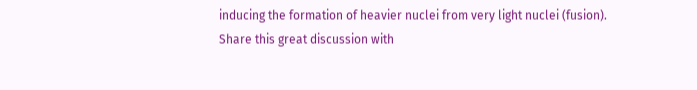inducing the formation of heavier nuclei from very light nuclei (fusion).
Share this great discussion with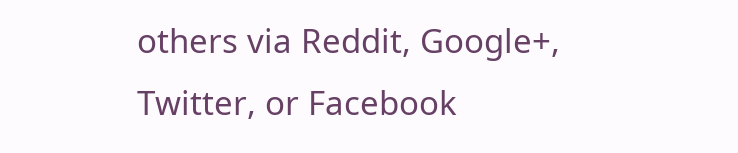others via Reddit, Google+, Twitter, or Facebook